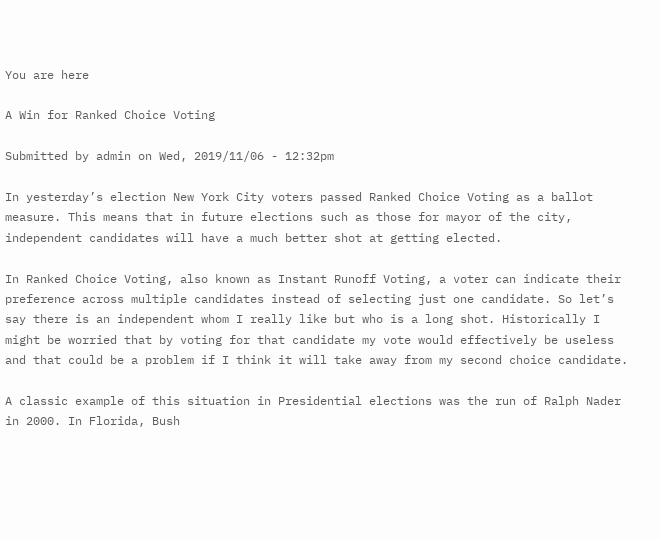You are here

A Win for Ranked Choice Voting

Submitted by admin on Wed, 2019/11/06 - 12:32pm

In yesterday’s election New York City voters passed Ranked Choice Voting as a ballot measure. This means that in future elections such as those for mayor of the city, independent candidates will have a much better shot at getting elected.

In Ranked Choice Voting, also known as Instant Runoff Voting, a voter can indicate their preference across multiple candidates instead of selecting just one candidate. So let’s say there is an independent whom I really like but who is a long shot. Historically I might be worried that by voting for that candidate my vote would effectively be useless and that could be a problem if I think it will take away from my second choice candidate.

A classic example of this situation in Presidential elections was the run of Ralph Nader in 2000. In Florida, Bush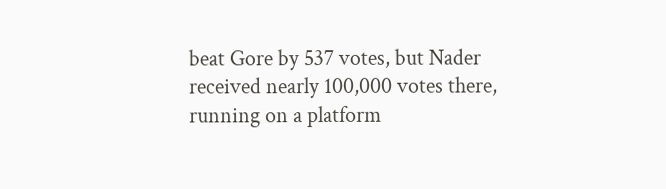beat Gore by 537 votes, but Nader received nearly 100,000 votes there, running on a platform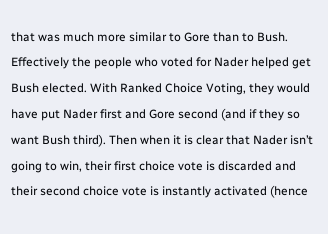that was much more similar to Gore than to Bush. Effectively the people who voted for Nader helped get Bush elected. With Ranked Choice Voting, they would have put Nader first and Gore second (and if they so want Bush third). Then when it is clear that Nader isn’t going to win, their first choice vote is discarded and their second choice vote is instantly activated (hence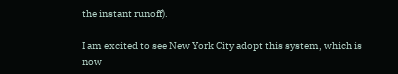the instant runoff).

I am excited to see New York City adopt this system, which is now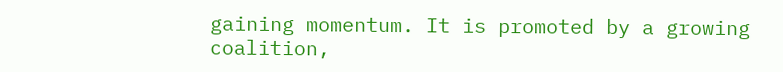gaining momentum. It is promoted by a growing coalition,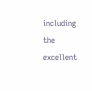including the excellent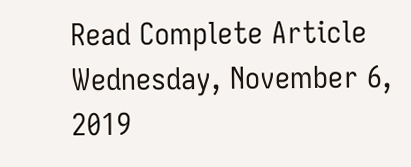Read Complete Article Wednesday, November 6, 2019